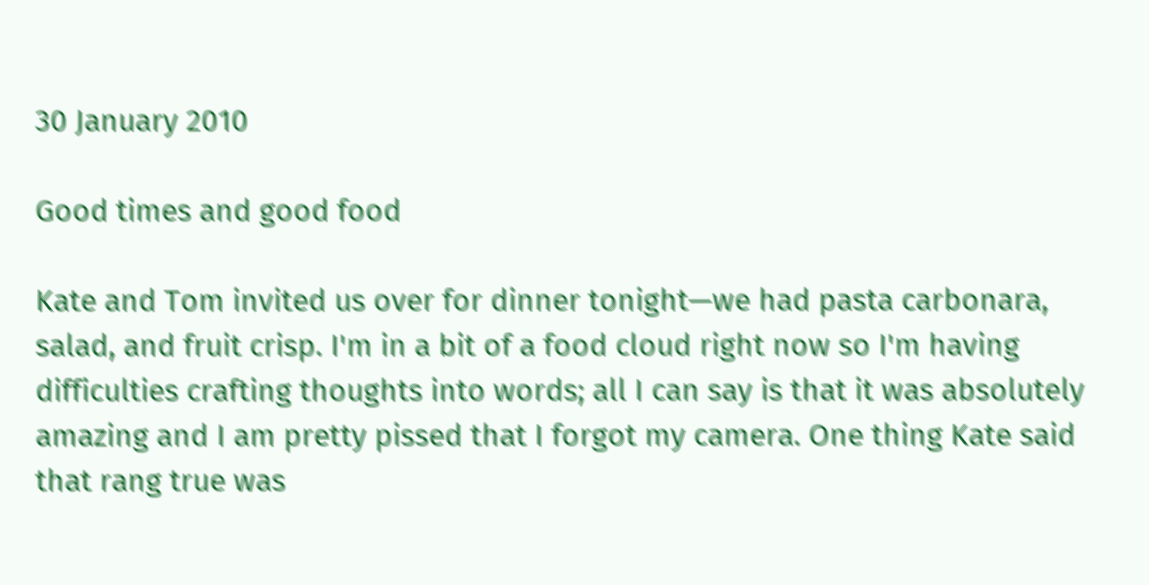30 January 2010

Good times and good food

Kate and Tom invited us over for dinner tonight—we had pasta carbonara, salad, and fruit crisp. I'm in a bit of a food cloud right now so I'm having difficulties crafting thoughts into words; all I can say is that it was absolutely amazing and I am pretty pissed that I forgot my camera. One thing Kate said that rang true was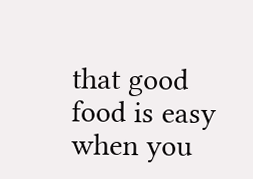that good food is easy when you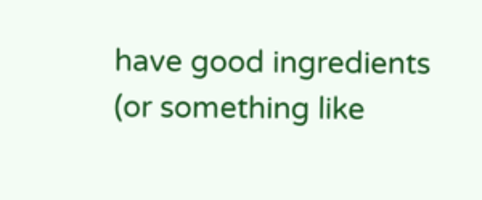have good ingredients (or something like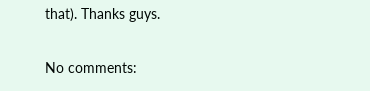that). Thanks guys.

No comments: